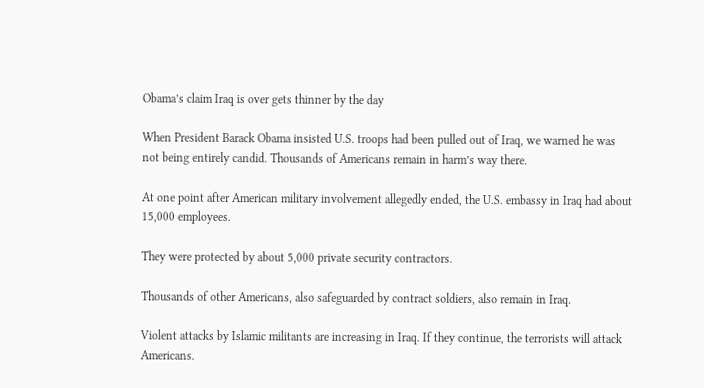Obama’s claim Iraq is over gets thinner by the day

When President Barack Obama insisted U.S. troops had been pulled out of Iraq, we warned he was not being entirely candid. Thousands of Americans remain in harm’s way there.

At one point after American military involvement allegedly ended, the U.S. embassy in Iraq had about 15,000 employees.

They were protected by about 5,000 private security contractors.

Thousands of other Americans, also safeguarded by contract soldiers, also remain in Iraq.

Violent attacks by Islamic militants are increasing in Iraq. If they continue, the terrorists will attack Americans.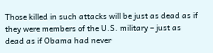Those killed in such attacks will be just as dead as if they were members of the U.S. military – just as dead as if Obama had never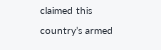claimed this country’s armed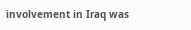involvement in Iraq was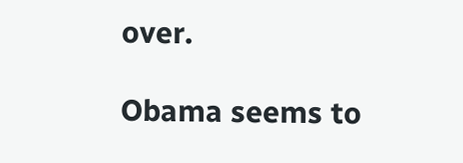over.

Obama seems to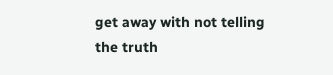get away with not telling the truth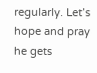regularly. Let’s hope and pray he gets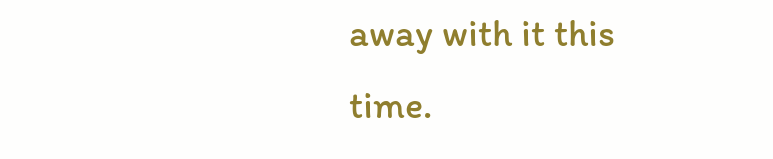away with it this time.